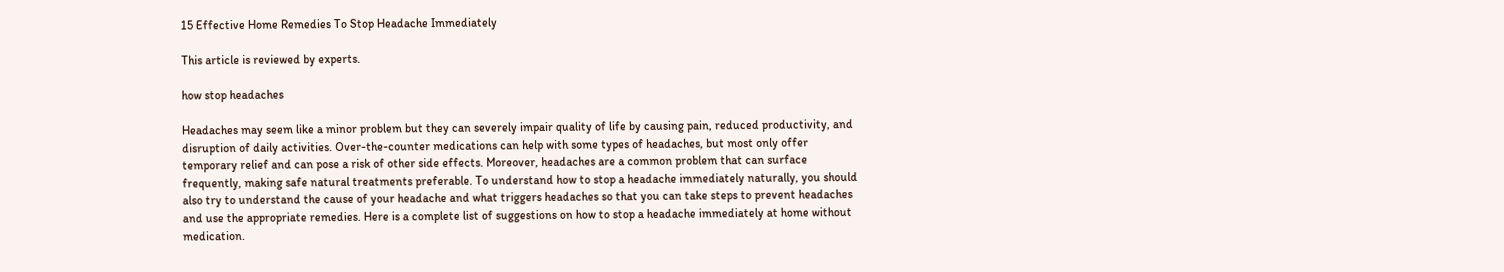15 Effective Home Remedies To Stop Headache Immediately

This article is reviewed by experts.

how stop headaches

Headaches may seem like a minor problem but they can severely impair quality of life by causing pain, reduced productivity, and disruption of daily activities. Over-the-counter medications can help with some types of headaches, but most only offer temporary relief and can pose a risk of other side effects. Moreover, headaches are a common problem that can surface frequently, making safe natural treatments preferable. To understand how to stop a headache immediately naturally, you should also try to understand the cause of your headache and what triggers headaches so that you can take steps to prevent headaches and use the appropriate remedies. Here is a complete list of suggestions on how to stop a headache immediately at home without medication.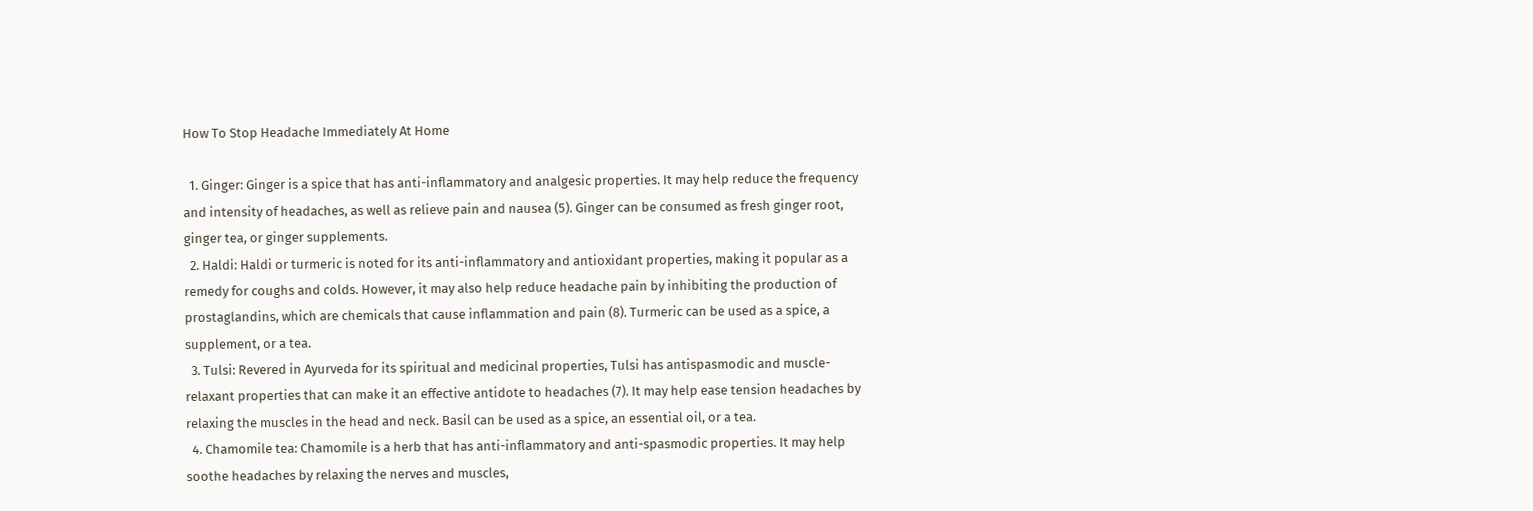How To Stop Headache Immediately At Home

  1. Ginger: Ginger is a spice that has anti-inflammatory and analgesic properties. It may help reduce the frequency and intensity of headaches, as well as relieve pain and nausea (5). Ginger can be consumed as fresh ginger root, ginger tea, or ginger supplements.
  2. Haldi: Haldi or turmeric is noted for its anti-inflammatory and antioxidant properties, making it popular as a remedy for coughs and colds. However, it may also help reduce headache pain by inhibiting the production of prostaglandins, which are chemicals that cause inflammation and pain (8). Turmeric can be used as a spice, a supplement, or a tea.
  3. Tulsi: Revered in Ayurveda for its spiritual and medicinal properties, Tulsi has antispasmodic and muscle-relaxant properties that can make it an effective antidote to headaches (7). It may help ease tension headaches by relaxing the muscles in the head and neck. Basil can be used as a spice, an essential oil, or a tea.
  4. Chamomile tea: Chamomile is a herb that has anti-inflammatory and anti-spasmodic properties. It may help soothe headaches by relaxing the nerves and muscles,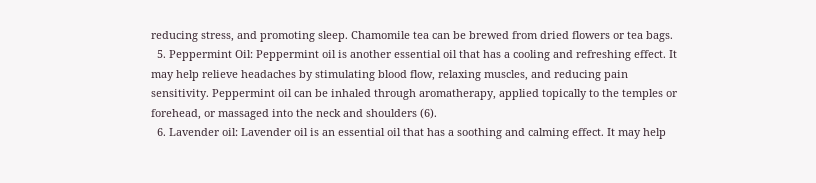reducing stress, and promoting sleep. Chamomile tea can be brewed from dried flowers or tea bags.
  5. Peppermint Oil: Peppermint oil is another essential oil that has a cooling and refreshing effect. It may help relieve headaches by stimulating blood flow, relaxing muscles, and reducing pain sensitivity. Peppermint oil can be inhaled through aromatherapy, applied topically to the temples or forehead, or massaged into the neck and shoulders (6).
  6. Lavender oil: Lavender oil is an essential oil that has a soothing and calming effect. It may help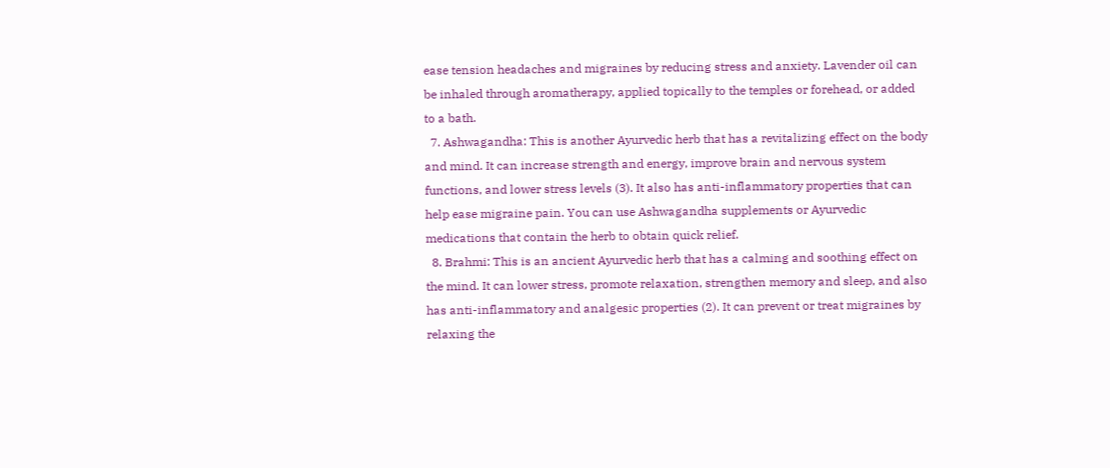ease tension headaches and migraines by reducing stress and anxiety. Lavender oil can be inhaled through aromatherapy, applied topically to the temples or forehead, or added to a bath.
  7. Ashwagandha: This is another Ayurvedic herb that has a revitalizing effect on the body and mind. It can increase strength and energy, improve brain and nervous system functions, and lower stress levels (3). It also has anti-inflammatory properties that can help ease migraine pain. You can use Ashwagandha supplements or Ayurvedic medications that contain the herb to obtain quick relief.
  8. Brahmi: This is an ancient Ayurvedic herb that has a calming and soothing effect on the mind. It can lower stress, promote relaxation, strengthen memory and sleep, and also has anti-inflammatory and analgesic properties (2). It can prevent or treat migraines by relaxing the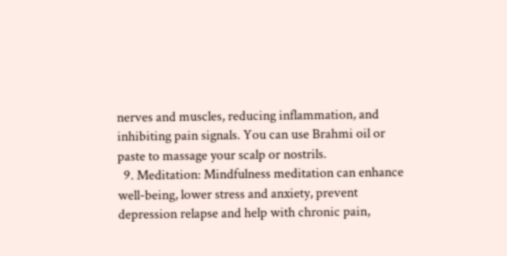nerves and muscles, reducing inflammation, and inhibiting pain signals. You can use Brahmi oil or paste to massage your scalp or nostrils.
  9. Meditation: Mindfulness meditation can enhance well-being, lower stress and anxiety, prevent depression relapse and help with chronic pain,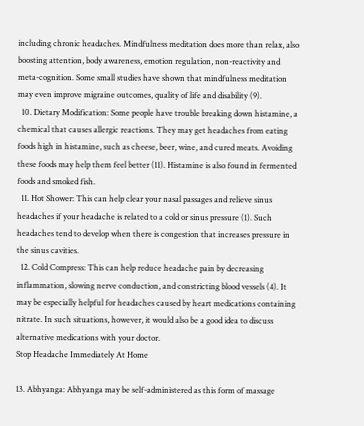including chronic headaches. Mindfulness meditation does more than relax, also boosting attention, body awareness, emotion regulation, non-reactivity and meta-cognition. Some small studies have shown that mindfulness meditation may even improve migraine outcomes, quality of life and disability (9).
  10. Dietary Modification: Some people have trouble breaking down histamine, a chemical that causes allergic reactions. They may get headaches from eating foods high in histamine, such as cheese, beer, wine, and cured meats. Avoiding these foods may help them feel better (11). Histamine is also found in fermented foods and smoked fish.
  11. Hot Shower: This can help clear your nasal passages and relieve sinus headaches if your headache is related to a cold or sinus pressure (1). Such headaches tend to develop when there is congestion that increases pressure in the sinus cavities.
  12. Cold Compress: This can help reduce headache pain by decreasing inflammation, slowing nerve conduction, and constricting blood vessels (4). It may be especially helpful for headaches caused by heart medications containing nitrate. In such situations, however, it would also be a good idea to discuss alternative medications with your doctor.
Stop Headache Immediately At Home

13. Abhyanga: Abhyanga may be self-administered as this form of massage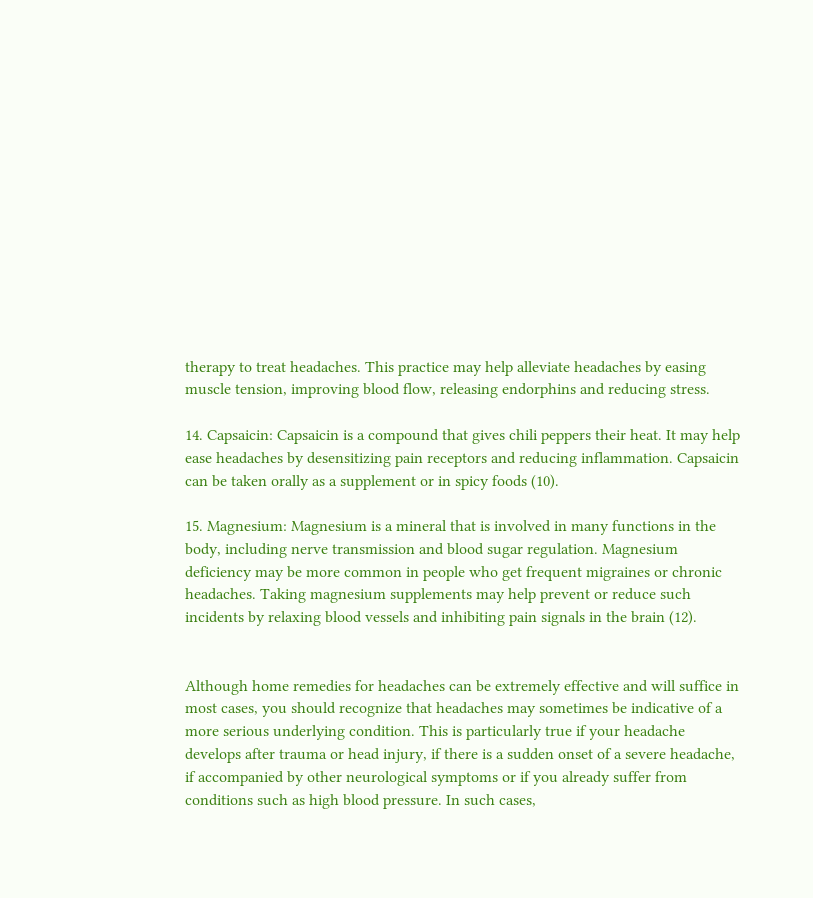therapy to treat headaches. This practice may help alleviate headaches by easing muscle tension, improving blood flow, releasing endorphins and reducing stress.

14. Capsaicin: Capsaicin is a compound that gives chili peppers their heat. It may help ease headaches by desensitizing pain receptors and reducing inflammation. Capsaicin can be taken orally as a supplement or in spicy foods (10).

15. Magnesium: Magnesium is a mineral that is involved in many functions in the body, including nerve transmission and blood sugar regulation. Magnesium deficiency may be more common in people who get frequent migraines or chronic headaches. Taking magnesium supplements may help prevent or reduce such incidents by relaxing blood vessels and inhibiting pain signals in the brain (12).


Although home remedies for headaches can be extremely effective and will suffice in most cases, you should recognize that headaches may sometimes be indicative of a more serious underlying condition. This is particularly true if your headache develops after trauma or head injury, if there is a sudden onset of a severe headache, if accompanied by other neurological symptoms or if you already suffer from conditions such as high blood pressure. In such cases,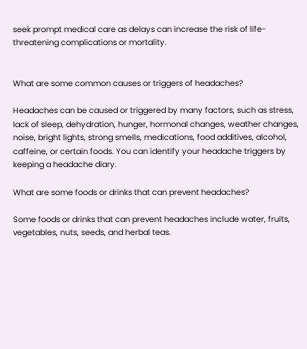seek prompt medical care as delays can increase the risk of life-threatening complications or mortality.


What are some common causes or triggers of headaches?

Headaches can be caused or triggered by many factors, such as stress, lack of sleep, dehydration, hunger, hormonal changes, weather changes, noise, bright lights, strong smells, medications, food additives, alcohol, caffeine, or certain foods. You can identify your headache triggers by keeping a headache diary.

What are some foods or drinks that can prevent headaches?

Some foods or drinks that can prevent headaches include water, fruits, vegetables, nuts, seeds, and herbal teas.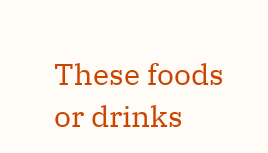These foods or drinks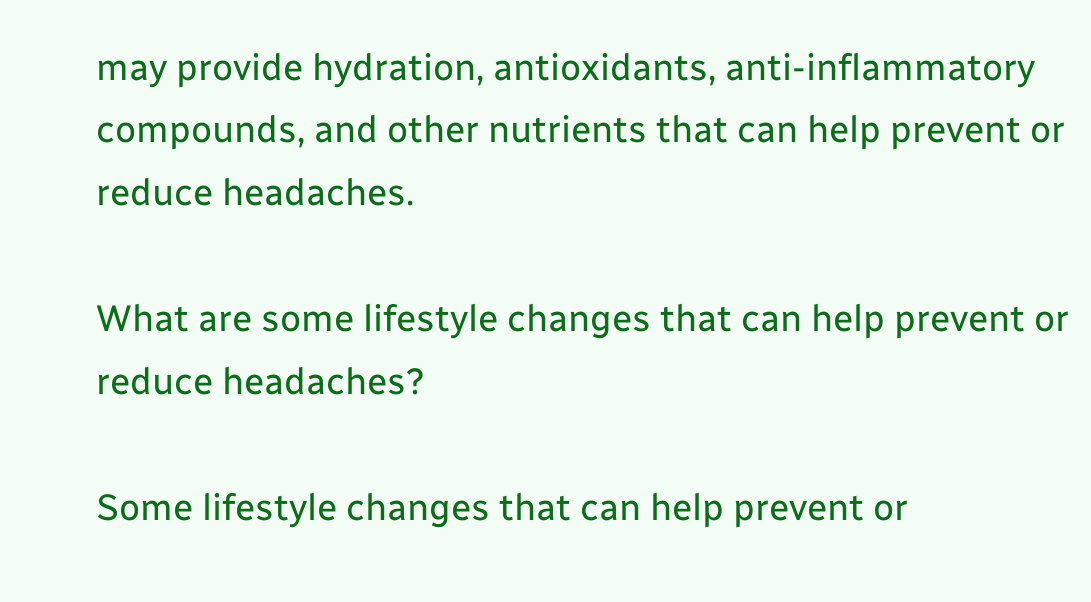may provide hydration, antioxidants, anti-inflammatory compounds, and other nutrients that can help prevent or reduce headaches.

What are some lifestyle changes that can help prevent or reduce headaches?

Some lifestyle changes that can help prevent or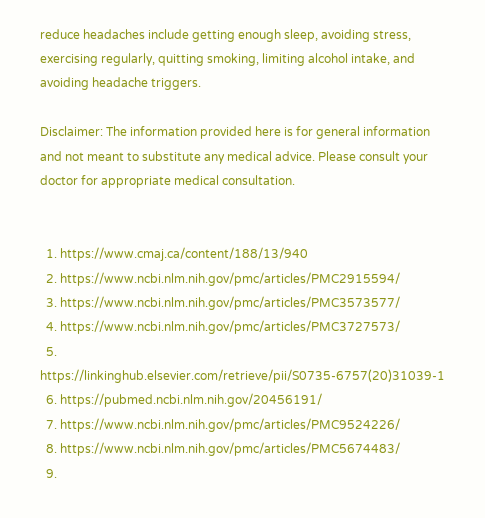reduce headaches include getting enough sleep, avoiding stress, exercising regularly, quitting smoking, limiting alcohol intake, and avoiding headache triggers.

Disclaimer: The information provided here is for general information and not meant to substitute any medical advice. Please consult your doctor for appropriate medical consultation.


  1. https://www.cmaj.ca/content/188/13/940
  2. https://www.ncbi.nlm.nih.gov/pmc/articles/PMC2915594/
  3. https://www.ncbi.nlm.nih.gov/pmc/articles/PMC3573577/
  4. https://www.ncbi.nlm.nih.gov/pmc/articles/PMC3727573/
  5. https://linkinghub.elsevier.com/retrieve/pii/S0735-6757(20)31039-1
  6. https://pubmed.ncbi.nlm.nih.gov/20456191/
  7. https://www.ncbi.nlm.nih.gov/pmc/articles/PMC9524226/
  8. https://www.ncbi.nlm.nih.gov/pmc/articles/PMC5674483/
  9.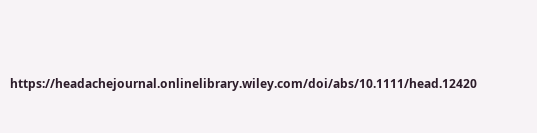https://headachejournal.onlinelibrary.wiley.com/doi/abs/10.1111/head.12420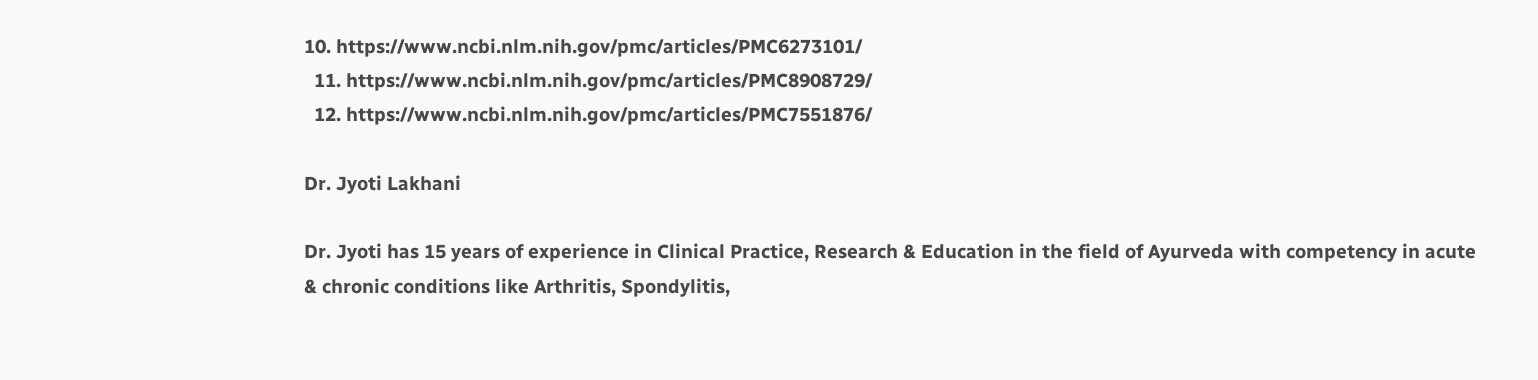10. https://www.ncbi.nlm.nih.gov/pmc/articles/PMC6273101/
  11. https://www.ncbi.nlm.nih.gov/pmc/articles/PMC8908729/
  12. https://www.ncbi.nlm.nih.gov/pmc/articles/PMC7551876/

Dr. Jyoti Lakhani

Dr. Jyoti has 15 years of experience in Clinical Practice, Research & Education in the field of Ayurveda with competency in acute & chronic conditions like Arthritis, Spondylitis,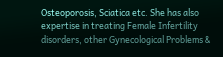Osteoporosis, Sciatica etc. She has also expertise in treating Female Infertility disorders, other Gynecological Problems &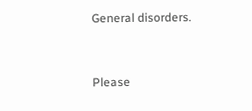General disorders.


Please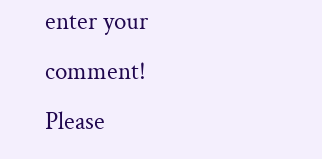enter your comment!
Please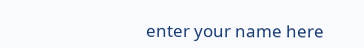enter your name here